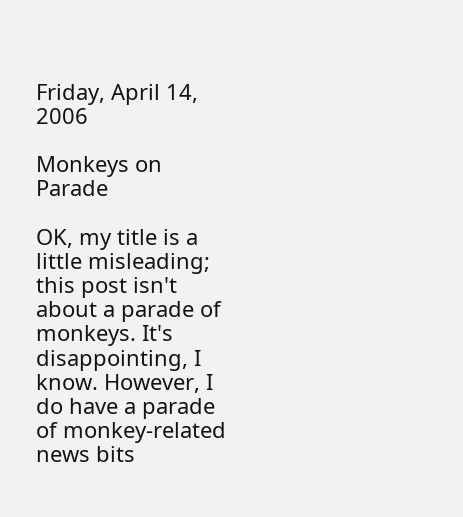Friday, April 14, 2006

Monkeys on Parade

OK, my title is a little misleading; this post isn't about a parade of monkeys. It's disappointing, I know. However, I do have a parade of monkey-related news bits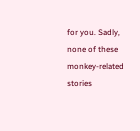for you. Sadly, none of these monkey-related stories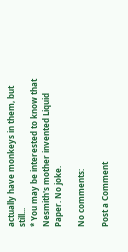actually have monkeys in them, but still...
* You may be interested to know that Nesmith's mother invented Liquid Paper. No joke.

No comments:

Post a Comment